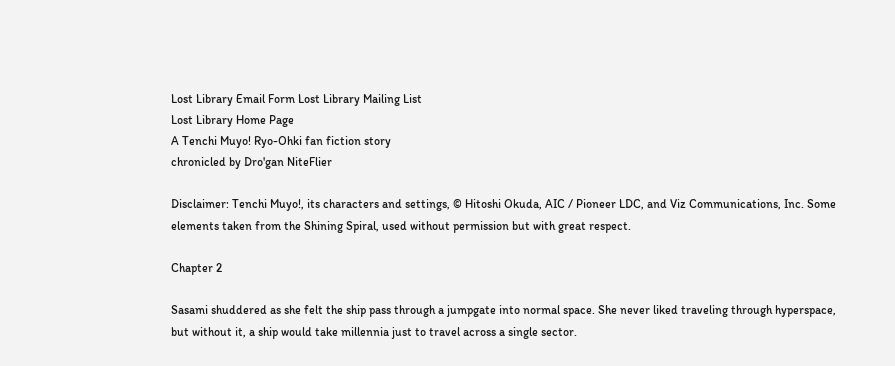Lost Library Email Form Lost Library Mailing List
Lost Library Home Page
A Tenchi Muyo! Ryo-Ohki fan fiction story
chronicled by Dro'gan NiteFlier

Disclaimer: Tenchi Muyo!, its characters and settings, © Hitoshi Okuda, AIC / Pioneer LDC, and Viz Communications, Inc. Some elements taken from the Shining Spiral, used without permission but with great respect.

Chapter 2

Sasami shuddered as she felt the ship pass through a jumpgate into normal space. She never liked traveling through hyperspace, but without it, a ship would take millennia just to travel across a single sector.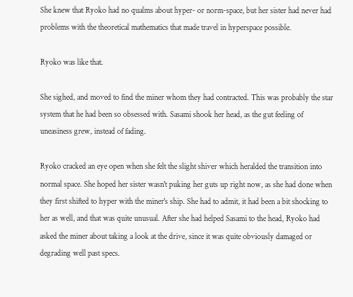She knew that Ryoko had no qualms about hyper- or norm-space, but her sister had never had problems with the theoretical mathematics that made travel in hyperspace possible.

Ryoko was like that.

She sighed, and moved to find the miner whom they had contracted. This was probably the star system that he had been so obsessed with. Sasami shook her head, as the gut feeling of uneasiness grew, instead of fading.

Ryoko cracked an eye open when she felt the slight shiver which heralded the transition into normal space. She hoped her sister wasn't puking her guts up right now, as she had done when they first shifted to hyper with the miner's ship. She had to admit, it had been a bit shocking to her as well, and that was quite unusual. After she had helped Sasami to the head, Ryoko had asked the miner about taking a look at the drive, since it was quite obviously damaged or degrading well past specs.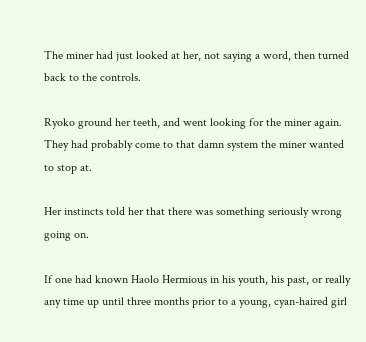The miner had just looked at her, not saying a word, then turned back to the controls.

Ryoko ground her teeth, and went looking for the miner again. They had probably come to that damn system the miner wanted to stop at.

Her instincts told her that there was something seriously wrong going on.

If one had known Haolo Hermious in his youth, his past, or really any time up until three months prior to a young, cyan-haired girl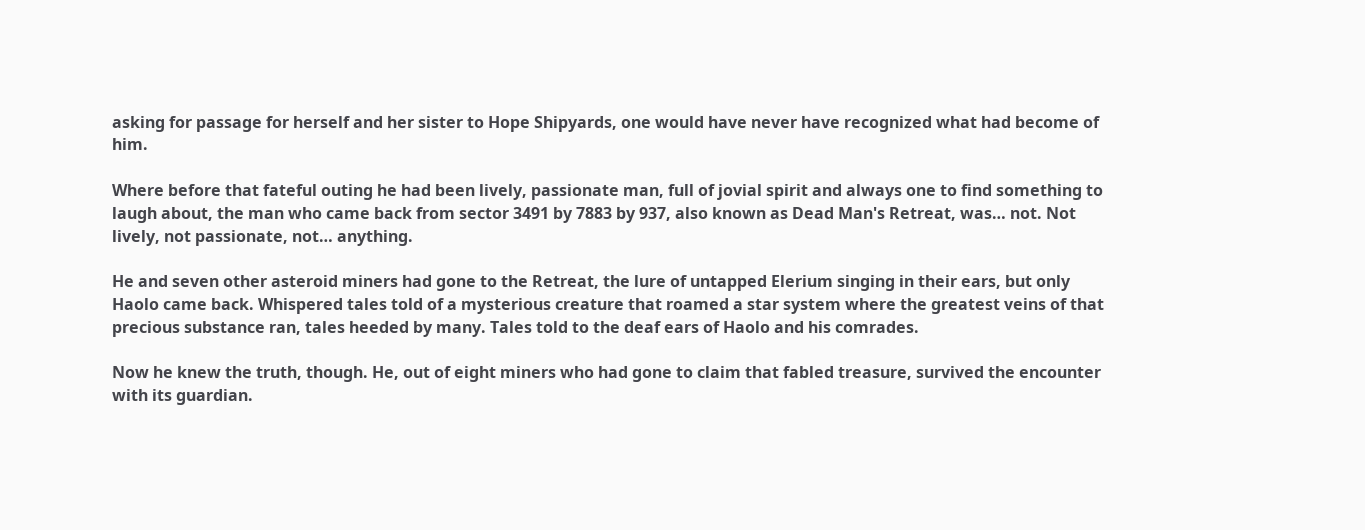asking for passage for herself and her sister to Hope Shipyards, one would have never have recognized what had become of him.

Where before that fateful outing he had been lively, passionate man, full of jovial spirit and always one to find something to laugh about, the man who came back from sector 3491 by 7883 by 937, also known as Dead Man's Retreat, was… not. Not lively, not passionate, not… anything.

He and seven other asteroid miners had gone to the Retreat, the lure of untapped Elerium singing in their ears, but only Haolo came back. Whispered tales told of a mysterious creature that roamed a star system where the greatest veins of that precious substance ran, tales heeded by many. Tales told to the deaf ears of Haolo and his comrades.

Now he knew the truth, though. He, out of eight miners who had gone to claim that fabled treasure, survived the encounter with its guardian.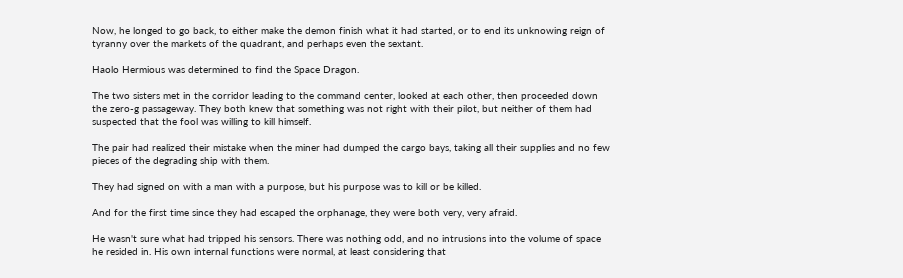Now, he longed to go back, to either make the demon finish what it had started, or to end its unknowing reign of tyranny over the markets of the quadrant, and perhaps even the sextant.

Haolo Hermious was determined to find the Space Dragon.

The two sisters met in the corridor leading to the command center, looked at each other, then proceeded down the zero-g passageway. They both knew that something was not right with their pilot, but neither of them had suspected that the fool was willing to kill himself.

The pair had realized their mistake when the miner had dumped the cargo bays, taking all their supplies and no few pieces of the degrading ship with them.

They had signed on with a man with a purpose, but his purpose was to kill or be killed.

And for the first time since they had escaped the orphanage, they were both very, very afraid.

He wasn't sure what had tripped his sensors. There was nothing odd, and no intrusions into the volume of space he resided in. His own internal functions were normal, at least considering that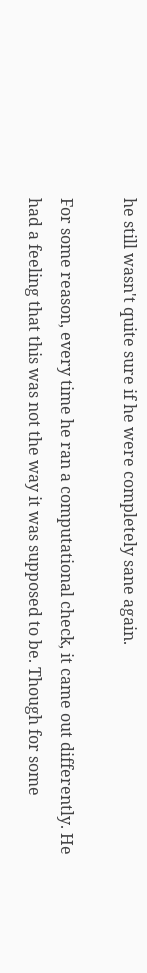he still wasn't quite sure if he were completely sane again.

For some reason, every time he ran a computational check, it came out differently. He had a feeling that this was not the way it was supposed to be. Though for some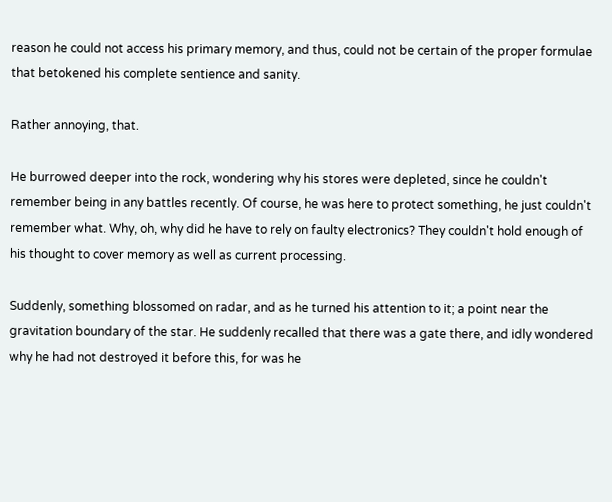reason he could not access his primary memory, and thus, could not be certain of the proper formulae that betokened his complete sentience and sanity.

Rather annoying, that.

He burrowed deeper into the rock, wondering why his stores were depleted, since he couldn't remember being in any battles recently. Of course, he was here to protect something, he just couldn't remember what. Why, oh, why did he have to rely on faulty electronics? They couldn't hold enough of his thought to cover memory as well as current processing.

Suddenly, something blossomed on radar, and as he turned his attention to it; a point near the gravitation boundary of the star. He suddenly recalled that there was a gate there, and idly wondered why he had not destroyed it before this, for was he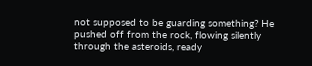not supposed to be guarding something? He pushed off from the rock, flowing silently through the asteroids, ready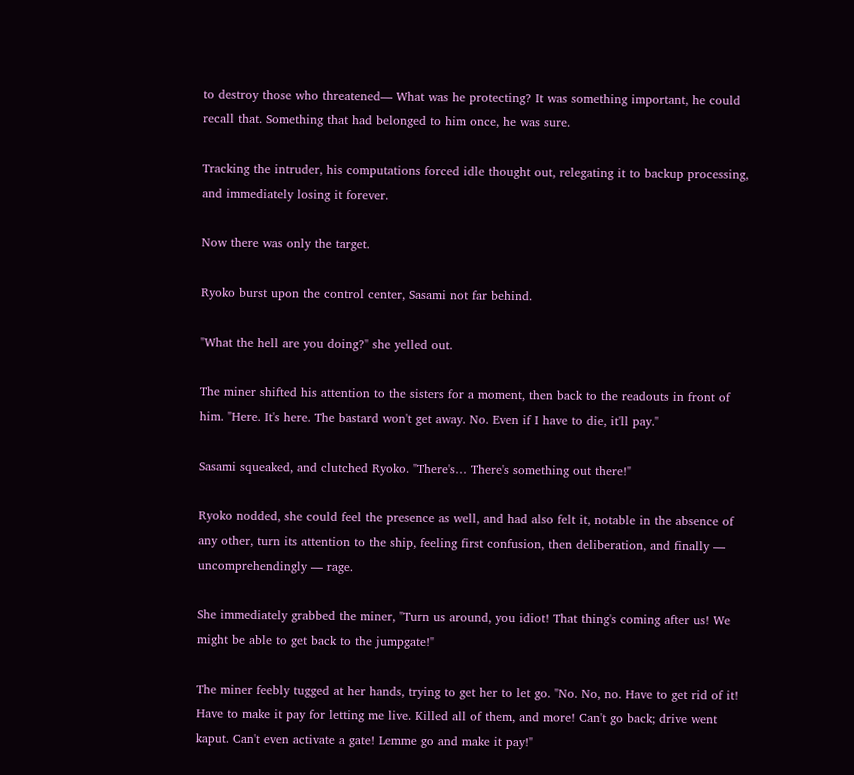to destroy those who threatened— What was he protecting? It was something important, he could recall that. Something that had belonged to him once, he was sure.

Tracking the intruder, his computations forced idle thought out, relegating it to backup processing, and immediately losing it forever.

Now there was only the target.

Ryoko burst upon the control center, Sasami not far behind.

"What the hell are you doing?" she yelled out.

The miner shifted his attention to the sisters for a moment, then back to the readouts in front of him. "Here. It's here. The bastard won't get away. No. Even if I have to die, it'll pay."

Sasami squeaked, and clutched Ryoko. "There's… There's something out there!"

Ryoko nodded, she could feel the presence as well, and had also felt it, notable in the absence of any other, turn its attention to the ship, feeling first confusion, then deliberation, and finally — uncomprehendingly — rage.

She immediately grabbed the miner, "Turn us around, you idiot! That thing's coming after us! We might be able to get back to the jumpgate!"

The miner feebly tugged at her hands, trying to get her to let go. "No. No, no. Have to get rid of it! Have to make it pay for letting me live. Killed all of them, and more! Can't go back; drive went kaput. Can't even activate a gate! Lemme go and make it pay!"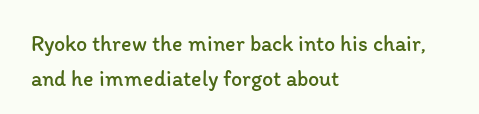Ryoko threw the miner back into his chair, and he immediately forgot about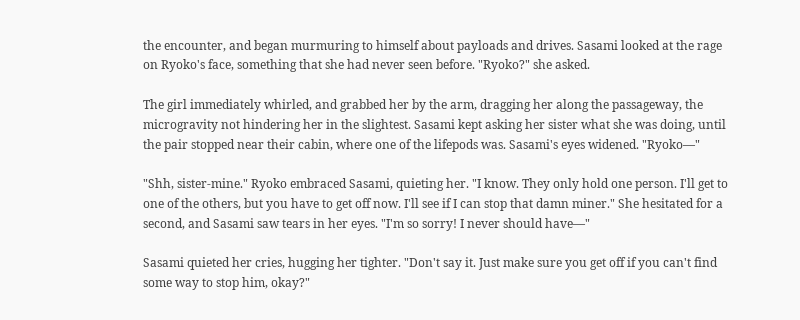the encounter, and began murmuring to himself about payloads and drives. Sasami looked at the rage on Ryoko's face, something that she had never seen before. "Ryoko?" she asked.

The girl immediately whirled, and grabbed her by the arm, dragging her along the passageway, the microgravity not hindering her in the slightest. Sasami kept asking her sister what she was doing, until the pair stopped near their cabin, where one of the lifepods was. Sasami's eyes widened. "Ryoko—"

"Shh, sister-mine." Ryoko embraced Sasami, quieting her. "I know. They only hold one person. I'll get to one of the others, but you have to get off now. I'll see if I can stop that damn miner." She hesitated for a second, and Sasami saw tears in her eyes. "I'm so sorry! I never should have—"

Sasami quieted her cries, hugging her tighter. "Don't say it. Just make sure you get off if you can't find some way to stop him, okay?"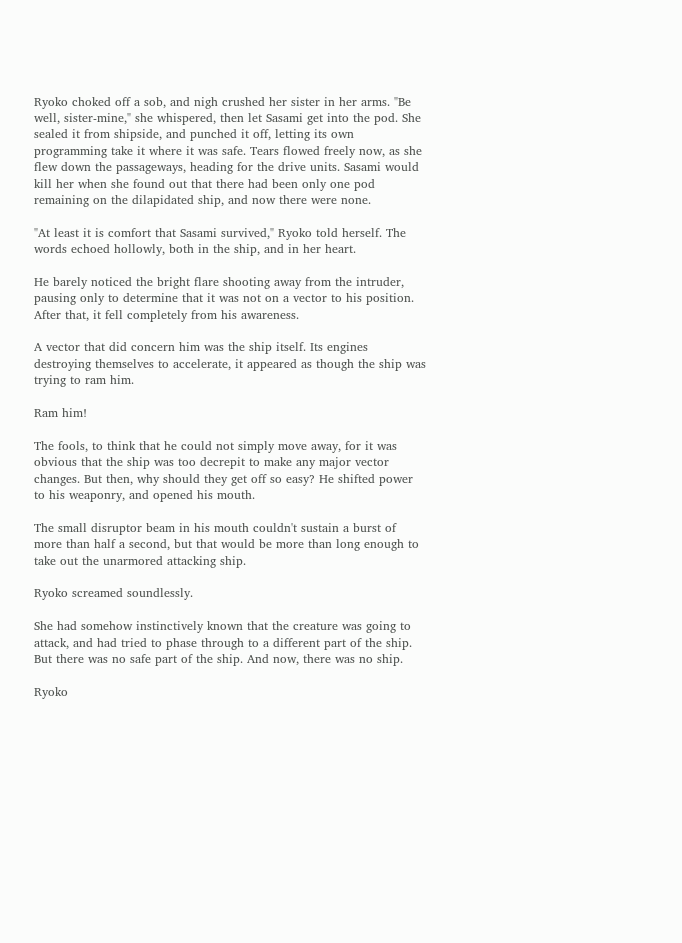Ryoko choked off a sob, and nigh crushed her sister in her arms. "Be well, sister-mine," she whispered, then let Sasami get into the pod. She sealed it from shipside, and punched it off, letting its own programming take it where it was safe. Tears flowed freely now, as she flew down the passageways, heading for the drive units. Sasami would kill her when she found out that there had been only one pod remaining on the dilapidated ship, and now there were none.

"At least it is comfort that Sasami survived," Ryoko told herself. The words echoed hollowly, both in the ship, and in her heart.

He barely noticed the bright flare shooting away from the intruder, pausing only to determine that it was not on a vector to his position. After that, it fell completely from his awareness.

A vector that did concern him was the ship itself. Its engines destroying themselves to accelerate, it appeared as though the ship was trying to ram him.

Ram him!

The fools, to think that he could not simply move away, for it was obvious that the ship was too decrepit to make any major vector changes. But then, why should they get off so easy? He shifted power to his weaponry, and opened his mouth.

The small disruptor beam in his mouth couldn't sustain a burst of more than half a second, but that would be more than long enough to take out the unarmored attacking ship.

Ryoko screamed soundlessly.

She had somehow instinctively known that the creature was going to attack, and had tried to phase through to a different part of the ship. But there was no safe part of the ship. And now, there was no ship.

Ryoko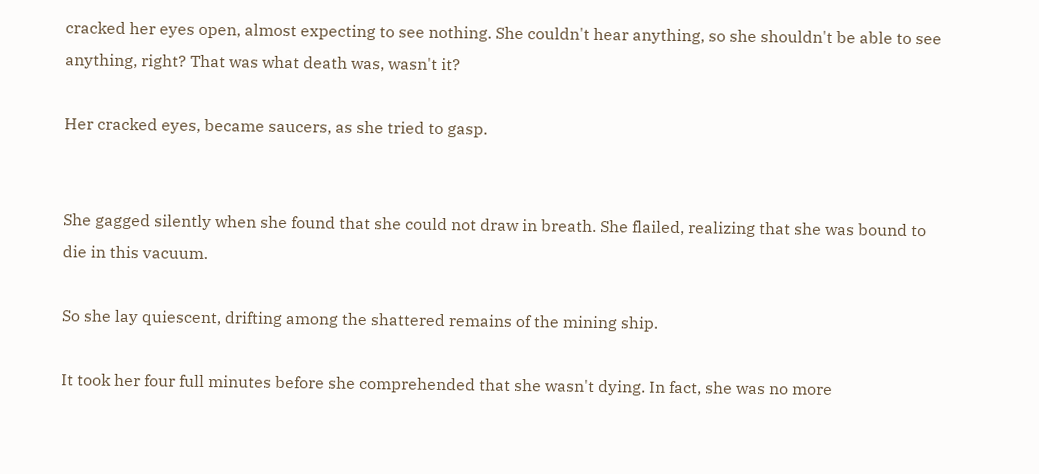cracked her eyes open, almost expecting to see nothing. She couldn't hear anything, so she shouldn't be able to see anything, right? That was what death was, wasn't it?

Her cracked eyes, became saucers, as she tried to gasp.


She gagged silently when she found that she could not draw in breath. She flailed, realizing that she was bound to die in this vacuum.

So she lay quiescent, drifting among the shattered remains of the mining ship.

It took her four full minutes before she comprehended that she wasn't dying. In fact, she was no more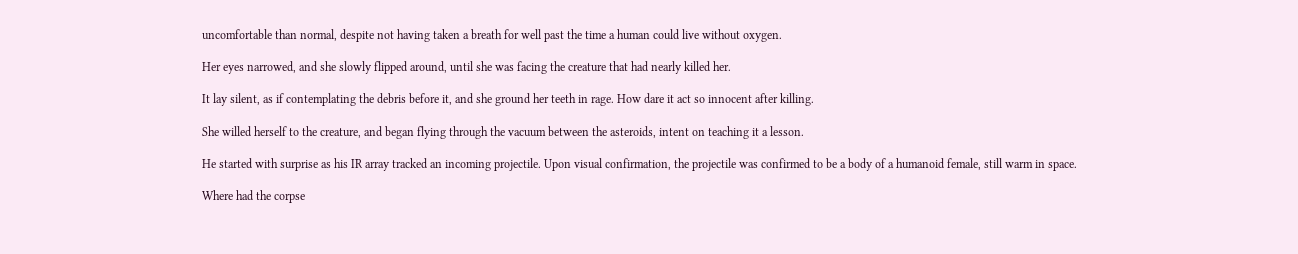uncomfortable than normal, despite not having taken a breath for well past the time a human could live without oxygen.

Her eyes narrowed, and she slowly flipped around, until she was facing the creature that had nearly killed her.

It lay silent, as if contemplating the debris before it, and she ground her teeth in rage. How dare it act so innocent after killing.

She willed herself to the creature, and began flying through the vacuum between the asteroids, intent on teaching it a lesson.

He started with surprise as his IR array tracked an incoming projectile. Upon visual confirmation, the projectile was confirmed to be a body of a humanoid female, still warm in space.

Where had the corpse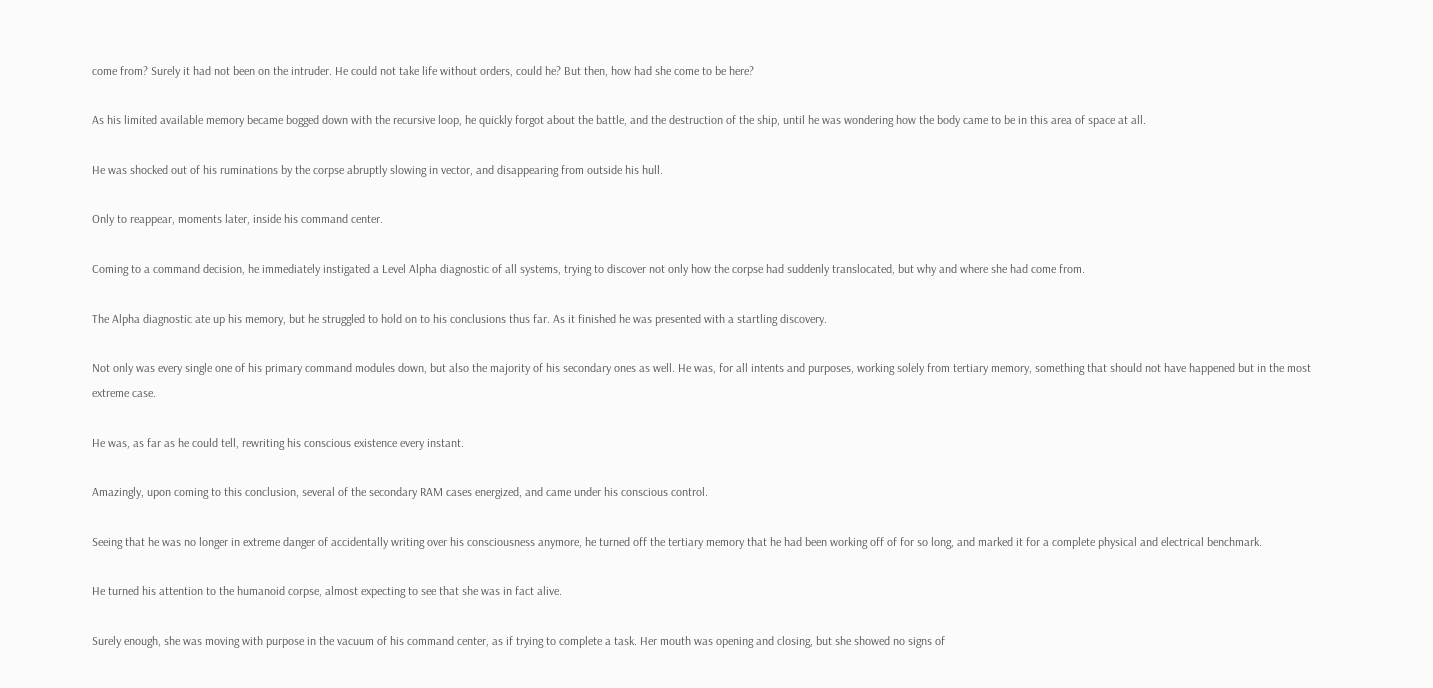come from? Surely it had not been on the intruder. He could not take life without orders, could he? But then, how had she come to be here?

As his limited available memory became bogged down with the recursive loop, he quickly forgot about the battle, and the destruction of the ship, until he was wondering how the body came to be in this area of space at all.

He was shocked out of his ruminations by the corpse abruptly slowing in vector, and disappearing from outside his hull.

Only to reappear, moments later, inside his command center.

Coming to a command decision, he immediately instigated a Level Alpha diagnostic of all systems, trying to discover not only how the corpse had suddenly translocated, but why and where she had come from.

The Alpha diagnostic ate up his memory, but he struggled to hold on to his conclusions thus far. As it finished he was presented with a startling discovery.

Not only was every single one of his primary command modules down, but also the majority of his secondary ones as well. He was, for all intents and purposes, working solely from tertiary memory, something that should not have happened but in the most extreme case.

He was, as far as he could tell, rewriting his conscious existence every instant.

Amazingly, upon coming to this conclusion, several of the secondary RAM cases energized, and came under his conscious control.

Seeing that he was no longer in extreme danger of accidentally writing over his consciousness anymore, he turned off the tertiary memory that he had been working off of for so long, and marked it for a complete physical and electrical benchmark.

He turned his attention to the humanoid corpse, almost expecting to see that she was in fact alive.

Surely enough, she was moving with purpose in the vacuum of his command center, as if trying to complete a task. Her mouth was opening and closing, but she showed no signs of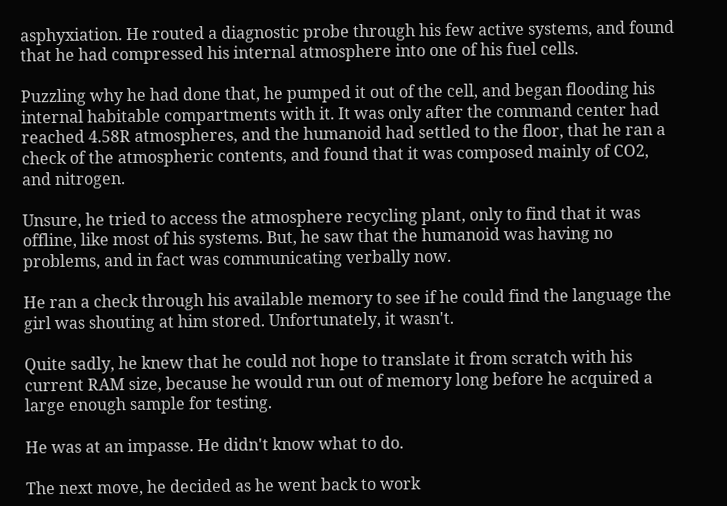asphyxiation. He routed a diagnostic probe through his few active systems, and found that he had compressed his internal atmosphere into one of his fuel cells.

Puzzling why he had done that, he pumped it out of the cell, and began flooding his internal habitable compartments with it. It was only after the command center had reached 4.58R atmospheres, and the humanoid had settled to the floor, that he ran a check of the atmospheric contents, and found that it was composed mainly of CO2, and nitrogen.

Unsure, he tried to access the atmosphere recycling plant, only to find that it was offline, like most of his systems. But, he saw that the humanoid was having no problems, and in fact was communicating verbally now.

He ran a check through his available memory to see if he could find the language the girl was shouting at him stored. Unfortunately, it wasn't.

Quite sadly, he knew that he could not hope to translate it from scratch with his current RAM size, because he would run out of memory long before he acquired a large enough sample for testing.

He was at an impasse. He didn't know what to do.

The next move, he decided as he went back to work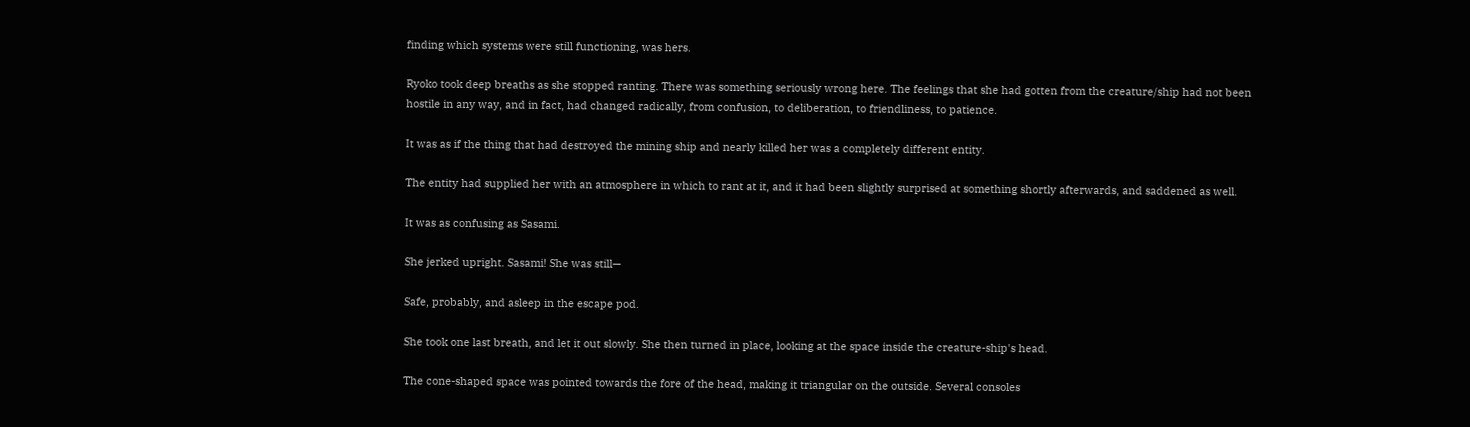finding which systems were still functioning, was hers.

Ryoko took deep breaths as she stopped ranting. There was something seriously wrong here. The feelings that she had gotten from the creature/ship had not been hostile in any way, and in fact, had changed radically, from confusion, to deliberation, to friendliness, to patience.

It was as if the thing that had destroyed the mining ship and nearly killed her was a completely different entity.

The entity had supplied her with an atmosphere in which to rant at it, and it had been slightly surprised at something shortly afterwards, and saddened as well.

It was as confusing as Sasami.

She jerked upright. Sasami! She was still—

Safe, probably, and asleep in the escape pod.

She took one last breath, and let it out slowly. She then turned in place, looking at the space inside the creature-ship's head.

The cone-shaped space was pointed towards the fore of the head, making it triangular on the outside. Several consoles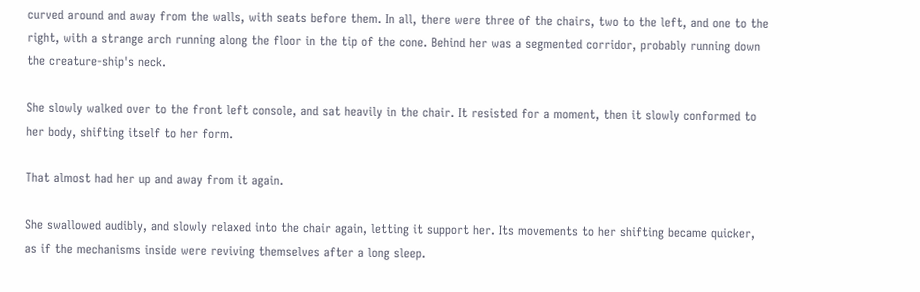curved around and away from the walls, with seats before them. In all, there were three of the chairs, two to the left, and one to the right, with a strange arch running along the floor in the tip of the cone. Behind her was a segmented corridor, probably running down the creature-ship's neck.

She slowly walked over to the front left console, and sat heavily in the chair. It resisted for a moment, then it slowly conformed to her body, shifting itself to her form.

That almost had her up and away from it again.

She swallowed audibly, and slowly relaxed into the chair again, letting it support her. Its movements to her shifting became quicker, as if the mechanisms inside were reviving themselves after a long sleep.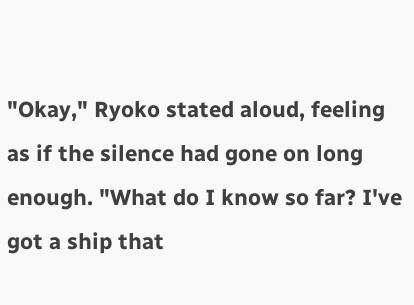"Okay," Ryoko stated aloud, feeling as if the silence had gone on long enough. "What do I know so far? I've got a ship that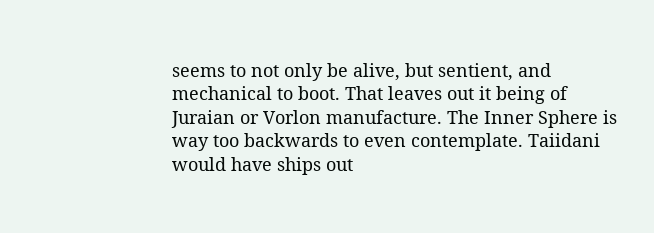seems to not only be alive, but sentient, and mechanical to boot. That leaves out it being of Juraian or Vorlon manufacture. The Inner Sphere is way too backwards to even contemplate. Taiidani would have ships out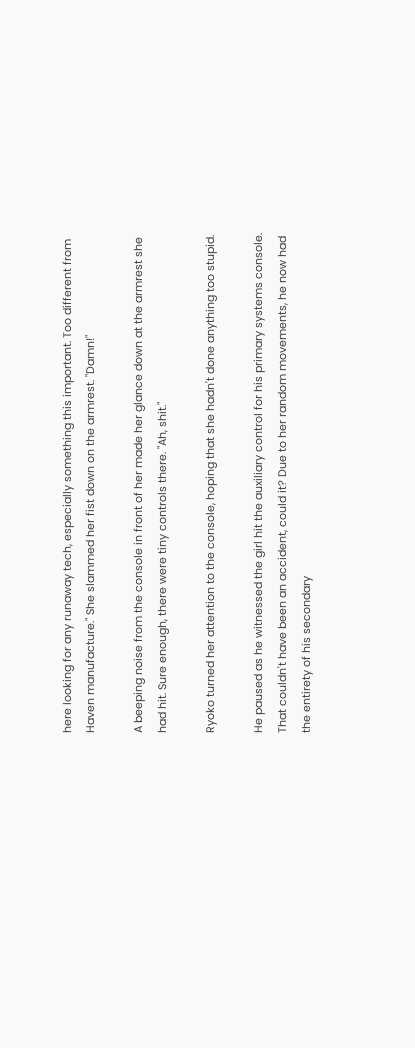here looking for any runaway tech, especially something this important. Too different from Haven manufacture." She slammed her fist down on the armrest. "Damn!"

A beeping noise from the console in front of her made her glance down at the armrest she had hit. Sure enough, there were tiny controls there. "Ah, shit."

Ryoko turned her attention to the console, hoping that she hadn't done anything too stupid.

He paused as he witnessed the girl hit the auxiliary control for his primary systems console. That couldn't have been an accident, could it? Due to her random movements, he now had the entirety of his secondary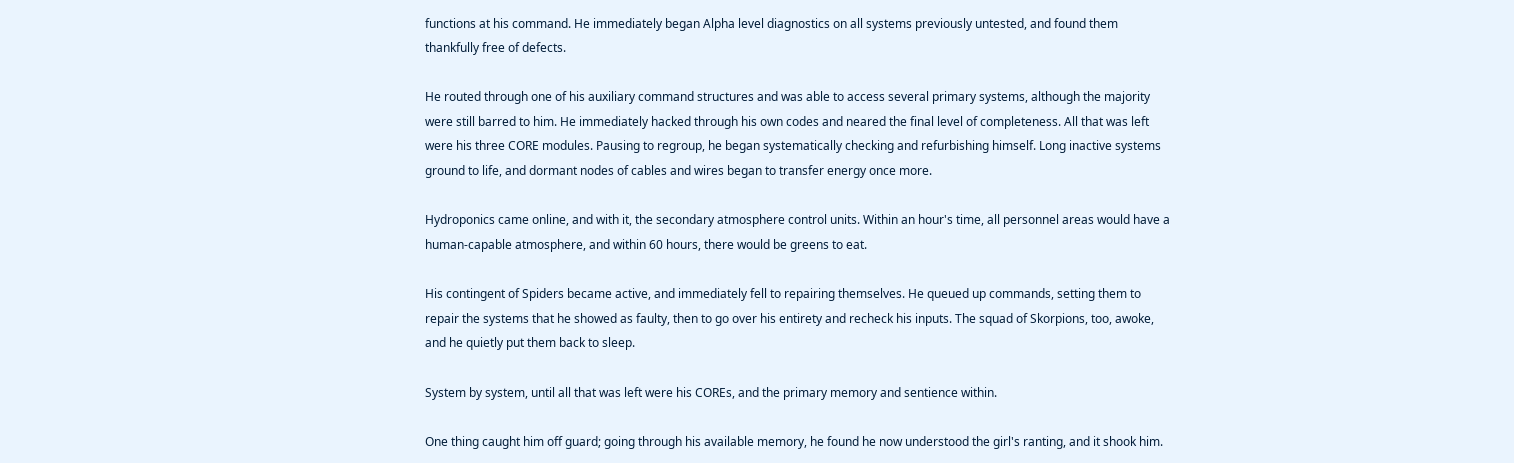functions at his command. He immediately began Alpha level diagnostics on all systems previously untested, and found them thankfully free of defects.

He routed through one of his auxiliary command structures and was able to access several primary systems, although the majority were still barred to him. He immediately hacked through his own codes and neared the final level of completeness. All that was left were his three CORE modules. Pausing to regroup, he began systematically checking and refurbishing himself. Long inactive systems ground to life, and dormant nodes of cables and wires began to transfer energy once more.

Hydroponics came online, and with it, the secondary atmosphere control units. Within an hour's time, all personnel areas would have a human-capable atmosphere, and within 60 hours, there would be greens to eat.

His contingent of Spiders became active, and immediately fell to repairing themselves. He queued up commands, setting them to repair the systems that he showed as faulty, then to go over his entirety and recheck his inputs. The squad of Skorpions, too, awoke, and he quietly put them back to sleep.

System by system, until all that was left were his COREs, and the primary memory and sentience within.

One thing caught him off guard; going through his available memory, he found he now understood the girl's ranting, and it shook him.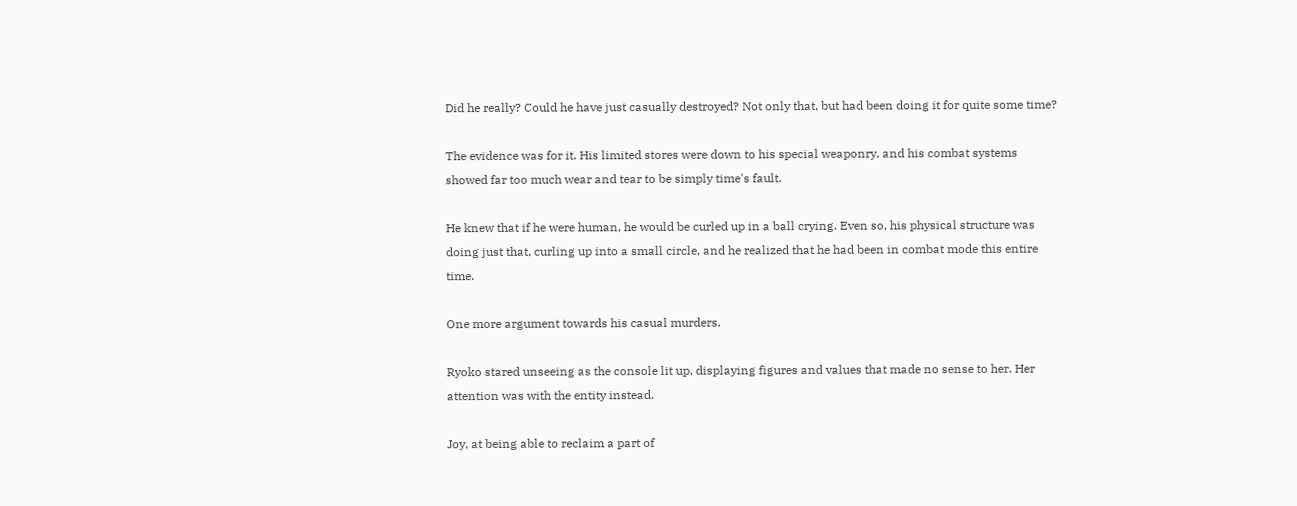Did he really? Could he have just casually destroyed? Not only that, but had been doing it for quite some time?

The evidence was for it. His limited stores were down to his special weaponry, and his combat systems showed far too much wear and tear to be simply time's fault.

He knew that if he were human, he would be curled up in a ball crying. Even so, his physical structure was doing just that, curling up into a small circle, and he realized that he had been in combat mode this entire time.

One more argument towards his casual murders.

Ryoko stared unseeing as the console lit up, displaying figures and values that made no sense to her. Her attention was with the entity instead.

Joy, at being able to reclaim a part of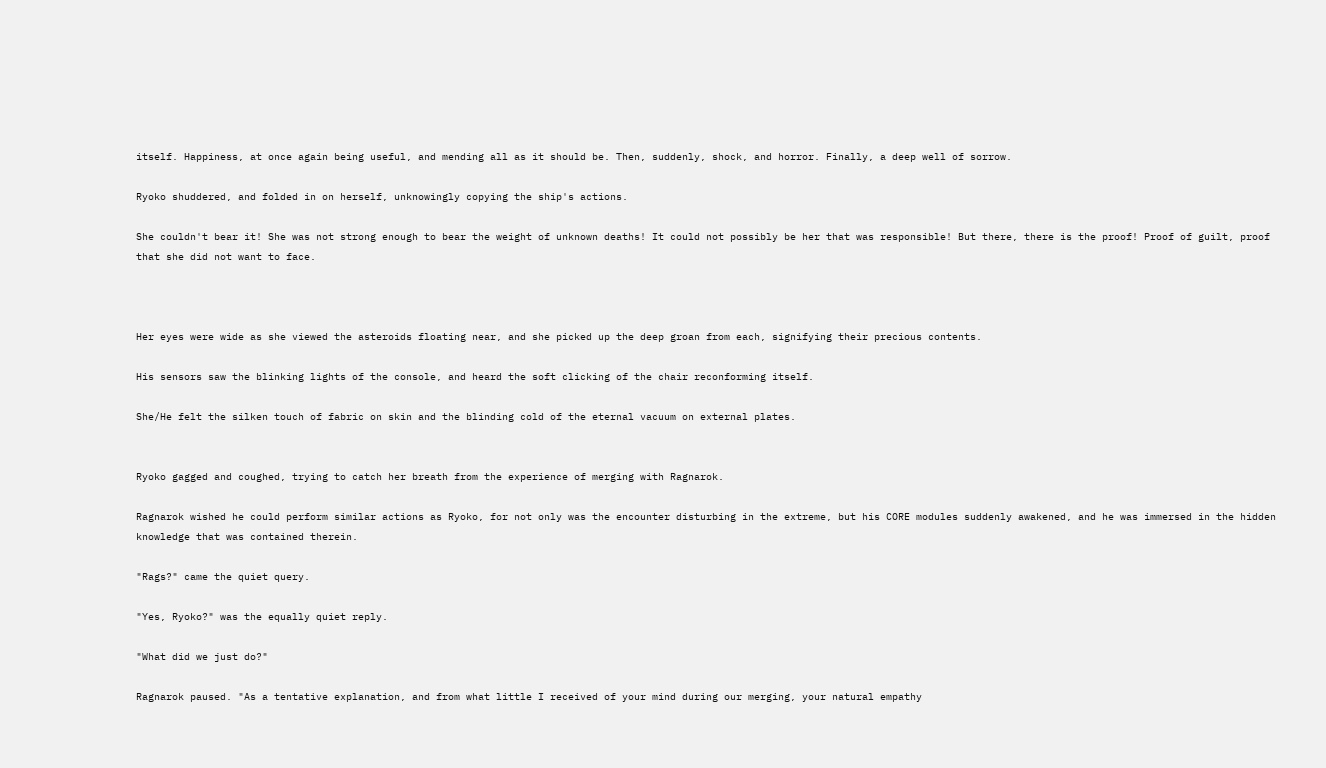itself. Happiness, at once again being useful, and mending all as it should be. Then, suddenly, shock, and horror. Finally, a deep well of sorrow.

Ryoko shuddered, and folded in on herself, unknowingly copying the ship's actions.

She couldn't bear it! She was not strong enough to bear the weight of unknown deaths! It could not possibly be her that was responsible! But there, there is the proof! Proof of guilt, proof that she did not want to face.



Her eyes were wide as she viewed the asteroids floating near, and she picked up the deep groan from each, signifying their precious contents.

His sensors saw the blinking lights of the console, and heard the soft clicking of the chair reconforming itself.

She/He felt the silken touch of fabric on skin and the blinding cold of the eternal vacuum on external plates.


Ryoko gagged and coughed, trying to catch her breath from the experience of merging with Ragnarok.

Ragnarok wished he could perform similar actions as Ryoko, for not only was the encounter disturbing in the extreme, but his CORE modules suddenly awakened, and he was immersed in the hidden knowledge that was contained therein.

"Rags?" came the quiet query.

"Yes, Ryoko?" was the equally quiet reply.

"What did we just do?"

Ragnarok paused. "As a tentative explanation, and from what little I received of your mind during our merging, your natural empathy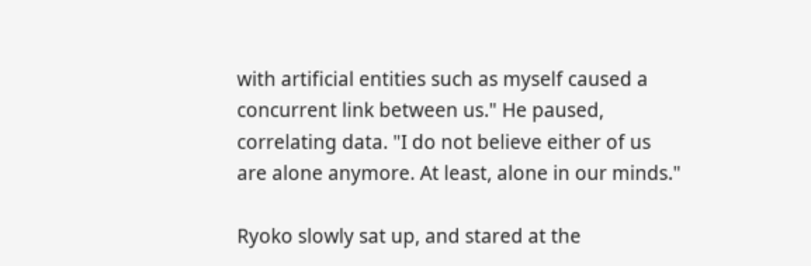with artificial entities such as myself caused a concurrent link between us." He paused, correlating data. "I do not believe either of us are alone anymore. At least, alone in our minds."

Ryoko slowly sat up, and stared at the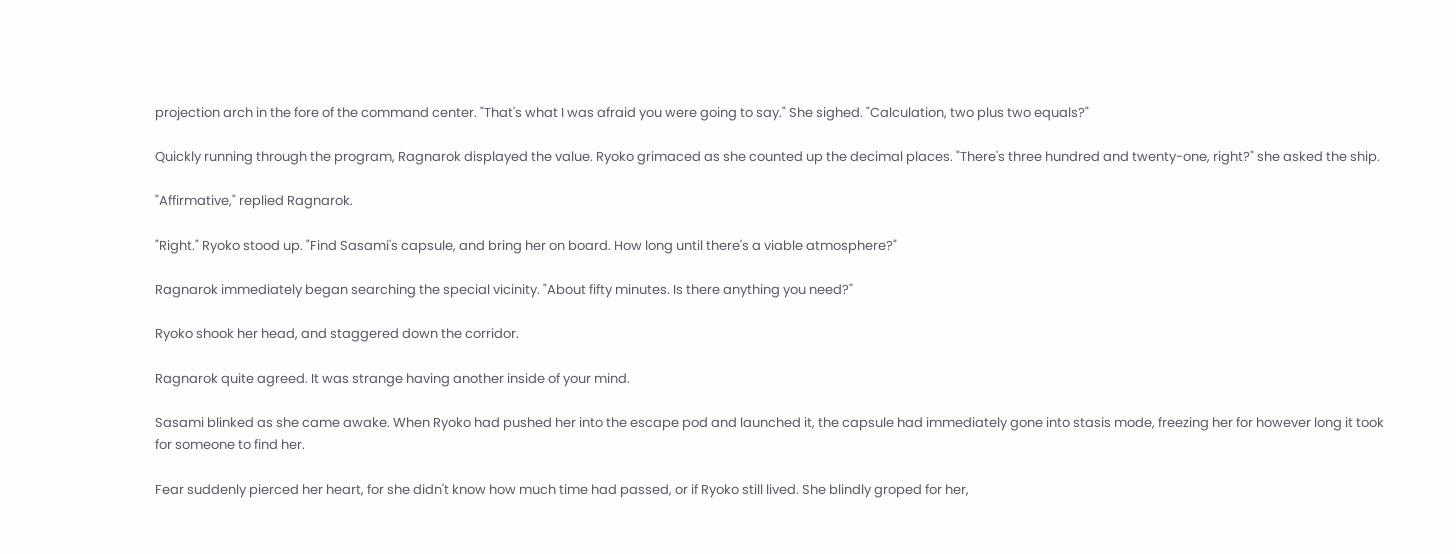projection arch in the fore of the command center. "That's what I was afraid you were going to say." She sighed. "Calculation, two plus two equals?"

Quickly running through the program, Ragnarok displayed the value. Ryoko grimaced as she counted up the decimal places. "There's three hundred and twenty-one, right?" she asked the ship.

"Affirmative," replied Ragnarok.

"Right." Ryoko stood up. "Find Sasami's capsule, and bring her on board. How long until there's a viable atmosphere?"

Ragnarok immediately began searching the special vicinity. "About fifty minutes. Is there anything you need?"

Ryoko shook her head, and staggered down the corridor.

Ragnarok quite agreed. It was strange having another inside of your mind.

Sasami blinked as she came awake. When Ryoko had pushed her into the escape pod and launched it, the capsule had immediately gone into stasis mode, freezing her for however long it took for someone to find her.

Fear suddenly pierced her heart, for she didn't know how much time had passed, or if Ryoko still lived. She blindly groped for her,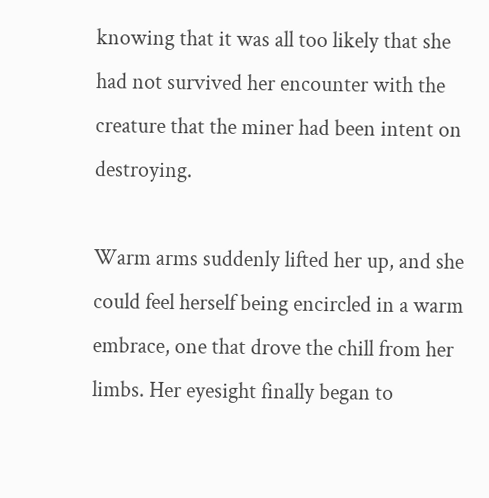knowing that it was all too likely that she had not survived her encounter with the creature that the miner had been intent on destroying.

Warm arms suddenly lifted her up, and she could feel herself being encircled in a warm embrace, one that drove the chill from her limbs. Her eyesight finally began to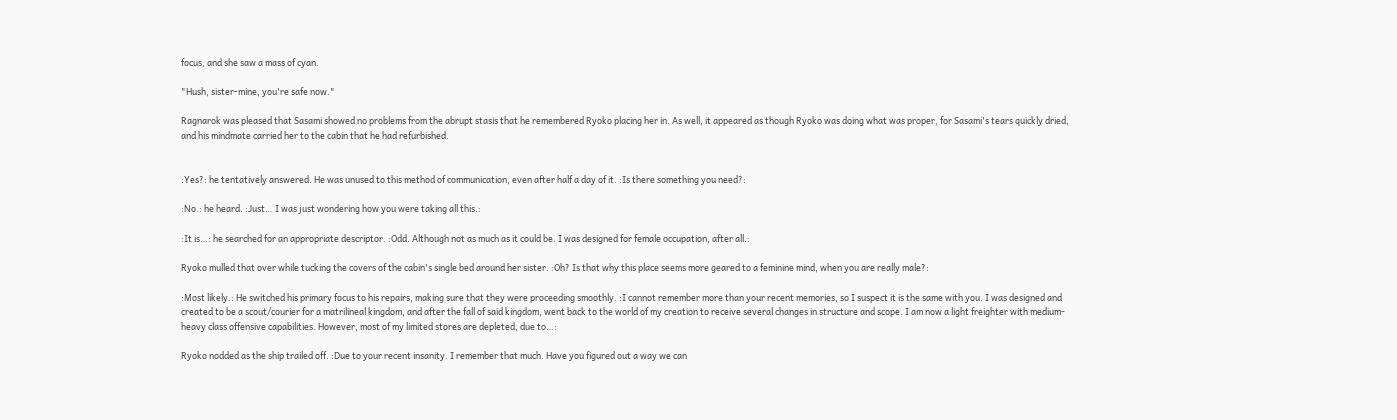focus, and she saw a mass of cyan.

"Hush, sister-mine, you're safe now."

Ragnarok was pleased that Sasami showed no problems from the abrupt stasis that he remembered Ryoko placing her in. As well, it appeared as though Ryoko was doing what was proper, for Sasami's tears quickly dried, and his mindmate carried her to the cabin that he had refurbished.


:Yes?: he tentatively answered. He was unused to this method of communication, even after half a day of it. :Is there something you need?:

:No.: he heard. :Just… I was just wondering how you were taking all this.:

:It is…: he searched for an appropriate descriptor. :Odd. Although not as much as it could be. I was designed for female occupation, after all.:

Ryoko mulled that over while tucking the covers of the cabin's single bed around her sister. :Oh? Is that why this place seems more geared to a feminine mind, when you are really male?:

:Most likely.: He switched his primary focus to his repairs, making sure that they were proceeding smoothly. :I cannot remember more than your recent memories, so I suspect it is the same with you. I was designed and created to be a scout/courier for a matrilineal kingdom, and after the fall of said kingdom, went back to the world of my creation to receive several changes in structure and scope. I am now a light freighter with medium-heavy class offensive capabilities. However, most of my limited stores are depleted, due to…:

Ryoko nodded as the ship trailed off. :Due to your recent insanity. I remember that much. Have you figured out a way we can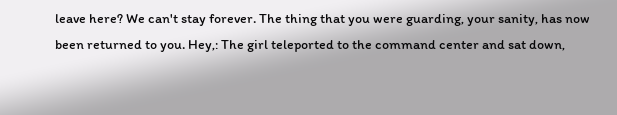leave here? We can't stay forever. The thing that you were guarding, your sanity, has now been returned to you. Hey,: The girl teleported to the command center and sat down,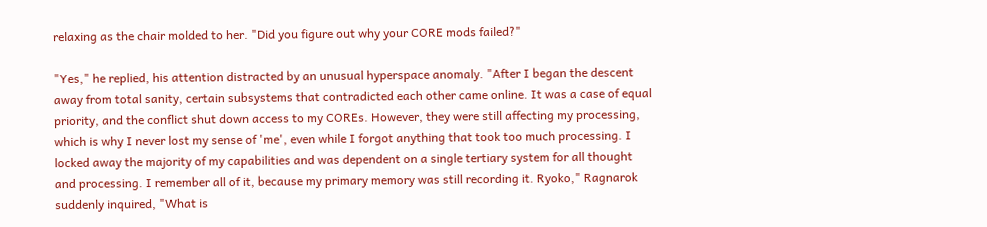relaxing as the chair molded to her. "Did you figure out why your CORE mods failed?"

"Yes," he replied, his attention distracted by an unusual hyperspace anomaly. "After I began the descent away from total sanity, certain subsystems that contradicted each other came online. It was a case of equal priority, and the conflict shut down access to my COREs. However, they were still affecting my processing, which is why I never lost my sense of 'me', even while I forgot anything that took too much processing. I locked away the majority of my capabilities and was dependent on a single tertiary system for all thought and processing. I remember all of it, because my primary memory was still recording it. Ryoko," Ragnarok suddenly inquired, "What is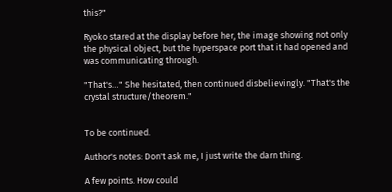this?"

Ryoko stared at the display before her, the image showing not only the physical object, but the hyperspace port that it had opened and was communicating through.

"That's…" She hesitated, then continued disbelievingly. "That's the crystal structure/theorem."


To be continued.

Author's notes: Don't ask me, I just write the darn thing.

A few points. How could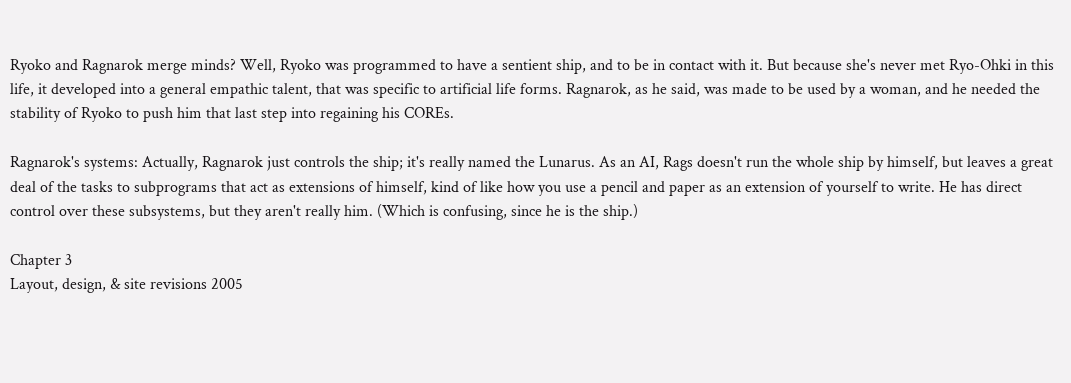Ryoko and Ragnarok merge minds? Well, Ryoko was programmed to have a sentient ship, and to be in contact with it. But because she's never met Ryo-Ohki in this life, it developed into a general empathic talent, that was specific to artificial life forms. Ragnarok, as he said, was made to be used by a woman, and he needed the stability of Ryoko to push him that last step into regaining his COREs.

Ragnarok's systems: Actually, Ragnarok just controls the ship; it's really named the Lunarus. As an AI, Rags doesn't run the whole ship by himself, but leaves a great deal of the tasks to subprograms that act as extensions of himself, kind of like how you use a pencil and paper as an extension of yourself to write. He has direct control over these subsystems, but they aren't really him. (Which is confusing, since he is the ship.)

Chapter 3
Layout, design, & site revisions 2005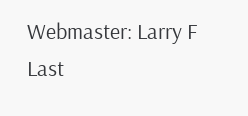Webmaster: Larry F
Last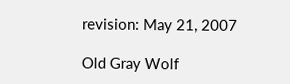revision: May 21, 2007

Old Gray Wolf